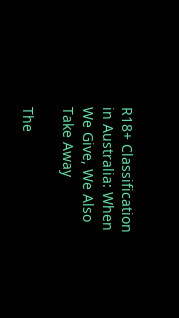R18+ Classification in Australia: When We Give, We Also Take Away

The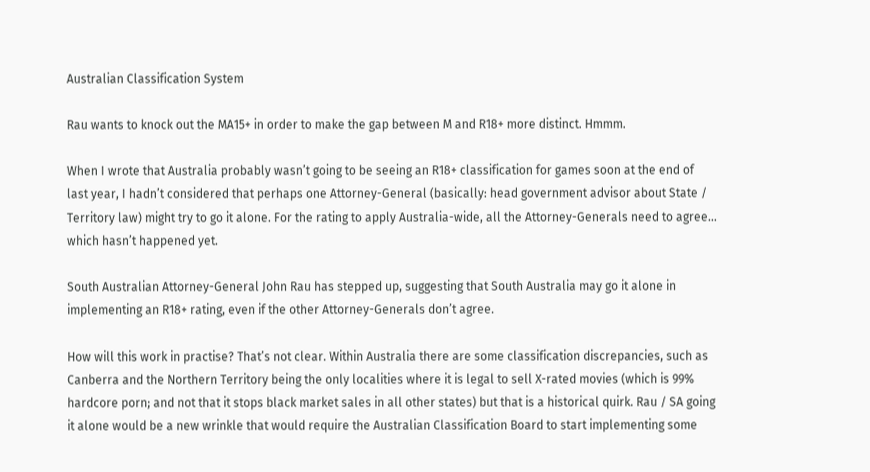Australian Classification System

Rau wants to knock out the MA15+ in order to make the gap between M and R18+ more distinct. Hmmm.

When I wrote that Australia probably wasn’t going to be seeing an R18+ classification for games soon at the end of last year, I hadn’t considered that perhaps one Attorney-General (basically: head government advisor about State / Territory law) might try to go it alone. For the rating to apply Australia-wide, all the Attorney-Generals need to agree… which hasn’t happened yet.

South Australian Attorney-General John Rau has stepped up, suggesting that South Australia may go it alone in implementing an R18+ rating, even if the other Attorney-Generals don’t agree.

How will this work in practise? That’s not clear. Within Australia there are some classification discrepancies, such as Canberra and the Northern Territory being the only localities where it is legal to sell X-rated movies (which is 99% hardcore porn; and not that it stops black market sales in all other states) but that is a historical quirk. Rau / SA going it alone would be a new wrinkle that would require the Australian Classification Board to start implementing some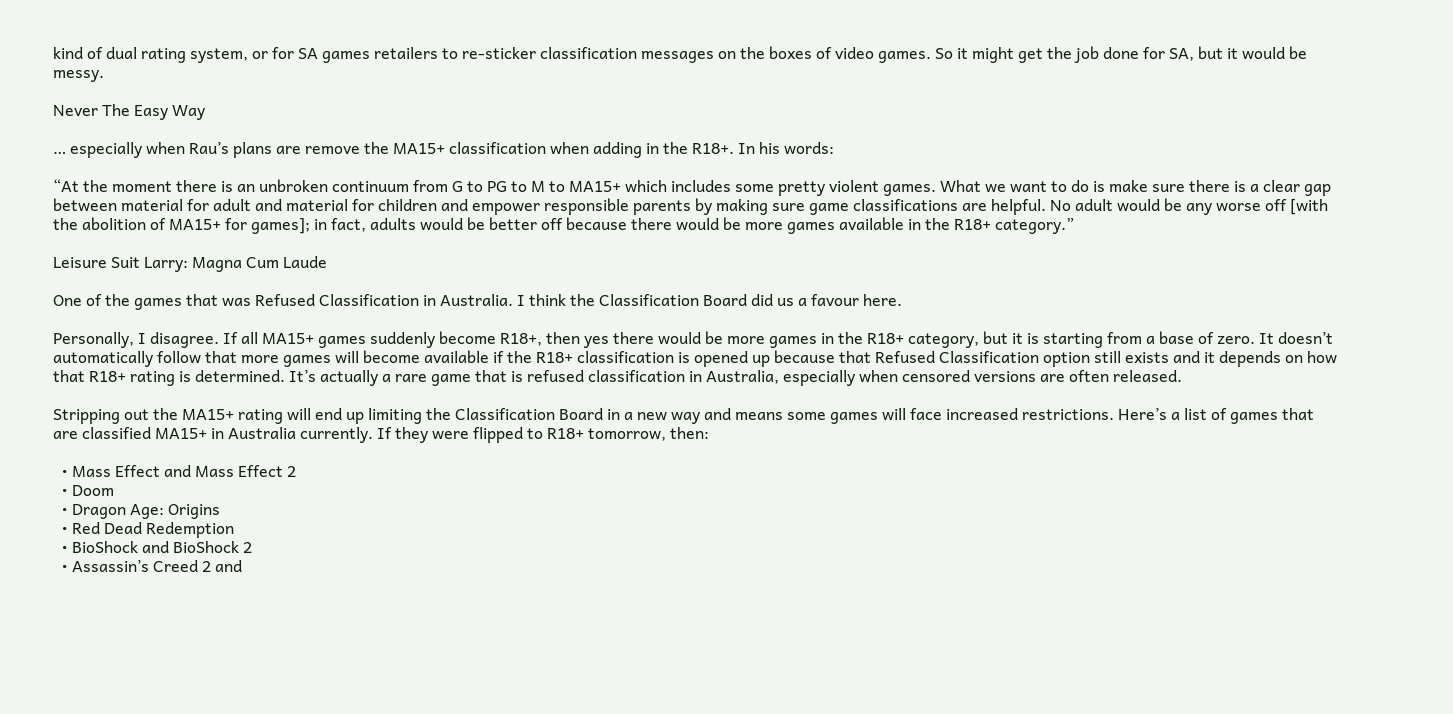kind of dual rating system, or for SA games retailers to re-sticker classification messages on the boxes of video games. So it might get the job done for SA, but it would be messy.

Never The Easy Way

… especially when Rau’s plans are remove the MA15+ classification when adding in the R18+. In his words:

“At the moment there is an unbroken continuum from G to PG to M to MA15+ which includes some pretty violent games. What we want to do is make sure there is a clear gap between material for adult and material for children and empower responsible parents by making sure game classifications are helpful. No adult would be any worse off [with the abolition of MA15+ for games]; in fact, adults would be better off because there would be more games available in the R18+ category.”

Leisure Suit Larry: Magna Cum Laude

One of the games that was Refused Classification in Australia. I think the Classification Board did us a favour here.

Personally, I disagree. If all MA15+ games suddenly become R18+, then yes there would be more games in the R18+ category, but it is starting from a base of zero. It doesn’t automatically follow that more games will become available if the R18+ classification is opened up because that Refused Classification option still exists and it depends on how that R18+ rating is determined. It’s actually a rare game that is refused classification in Australia, especially when censored versions are often released.

Stripping out the MA15+ rating will end up limiting the Classification Board in a new way and means some games will face increased restrictions. Here’s a list of games that are classified MA15+ in Australia currently. If they were flipped to R18+ tomorrow, then:

  • Mass Effect and Mass Effect 2
  • Doom
  • Dragon Age: Origins
  • Red Dead Redemption
  • BioShock and BioShock 2
  • Assassin’s Creed 2 and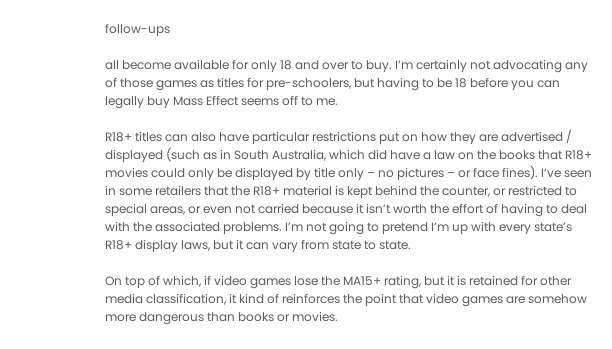follow-ups

all become available for only 18 and over to buy. I’m certainly not advocating any of those games as titles for pre-schoolers, but having to be 18 before you can legally buy Mass Effect seems off to me.

R18+ titles can also have particular restrictions put on how they are advertised / displayed (such as in South Australia, which did have a law on the books that R18+ movies could only be displayed by title only – no pictures – or face fines). I’ve seen in some retailers that the R18+ material is kept behind the counter, or restricted to special areas, or even not carried because it isn’t worth the effort of having to deal with the associated problems. I’m not going to pretend I’m up with every state’s R18+ display laws, but it can vary from state to state.

On top of which, if video games lose the MA15+ rating, but it is retained for other media classification, it kind of reinforces the point that video games are somehow more dangerous than books or movies.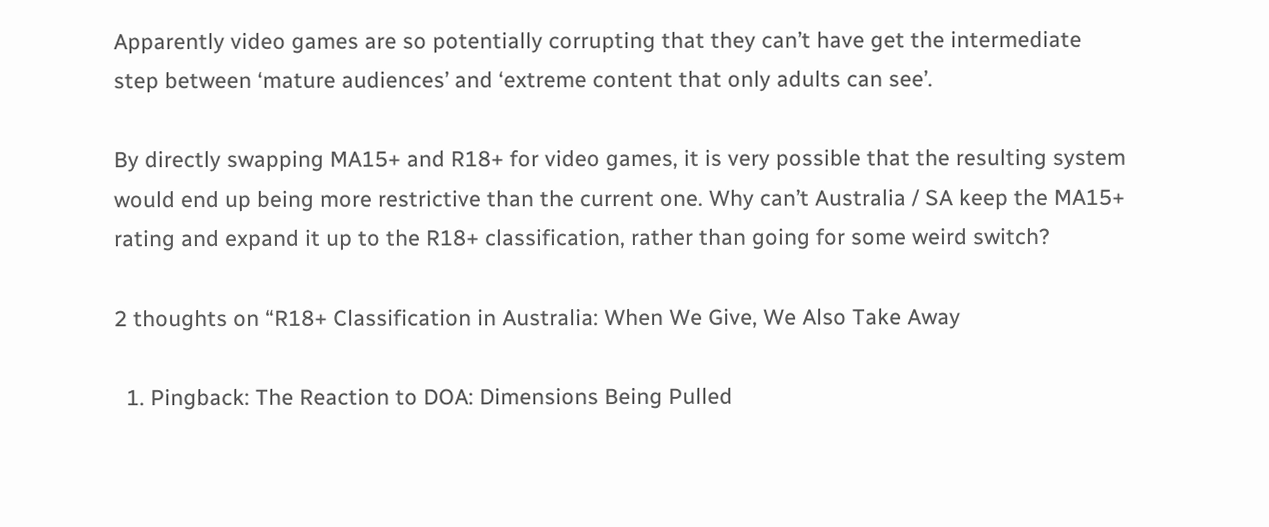Apparently video games are so potentially corrupting that they can’t have get the intermediate step between ‘mature audiences’ and ‘extreme content that only adults can see’.

By directly swapping MA15+ and R18+ for video games, it is very possible that the resulting system would end up being more restrictive than the current one. Why can’t Australia / SA keep the MA15+ rating and expand it up to the R18+ classification, rather than going for some weird switch?

2 thoughts on “R18+ Classification in Australia: When We Give, We Also Take Away

  1. Pingback: The Reaction to DOA: Dimensions Being Pulled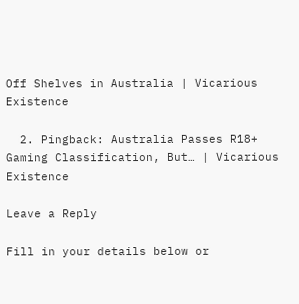Off Shelves in Australia | Vicarious Existence

  2. Pingback: Australia Passes R18+ Gaming Classification, But… | Vicarious Existence

Leave a Reply

Fill in your details below or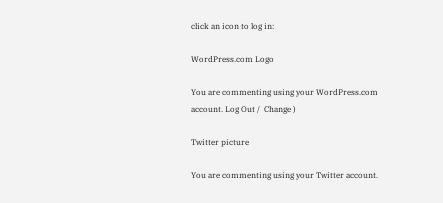click an icon to log in:

WordPress.com Logo

You are commenting using your WordPress.com account. Log Out /  Change )

Twitter picture

You are commenting using your Twitter account.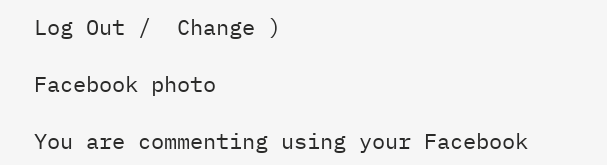Log Out /  Change )

Facebook photo

You are commenting using your Facebook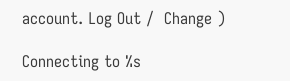account. Log Out /  Change )

Connecting to %s